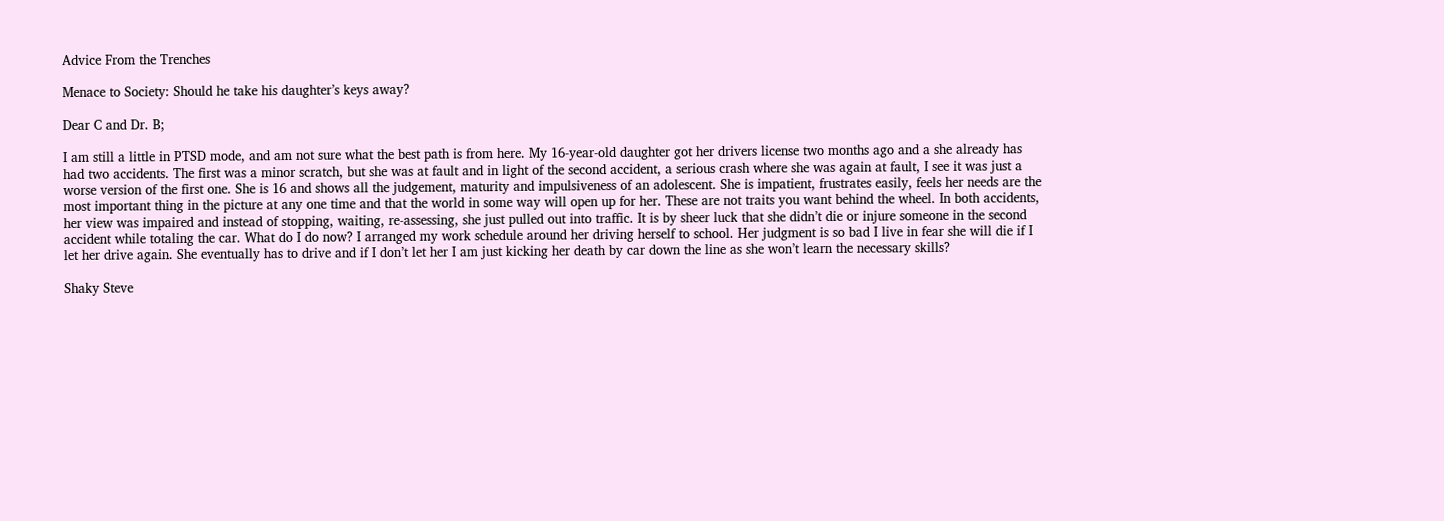Advice From the Trenches

Menace to Society: Should he take his daughter’s keys away?

Dear C and Dr. B;

I am still a little in PTSD mode, and am not sure what the best path is from here. My 16-year-old daughter got her drivers license two months ago and a she already has had two accidents. The first was a minor scratch, but she was at fault and in light of the second accident, a serious crash where she was again at fault, I see it was just a worse version of the first one. She is 16 and shows all the judgement, maturity and impulsiveness of an adolescent. She is impatient, frustrates easily, feels her needs are the most important thing in the picture at any one time and that the world in some way will open up for her. These are not traits you want behind the wheel. In both accidents, her view was impaired and instead of stopping, waiting, re-assessing, she just pulled out into traffic. It is by sheer luck that she didn’t die or injure someone in the second accident while totaling the car. What do I do now? I arranged my work schedule around her driving herself to school. Her judgment is so bad I live in fear she will die if I let her drive again. She eventually has to drive and if I don’t let her I am just kicking her death by car down the line as she won’t learn the necessary skills?

Shaky Steve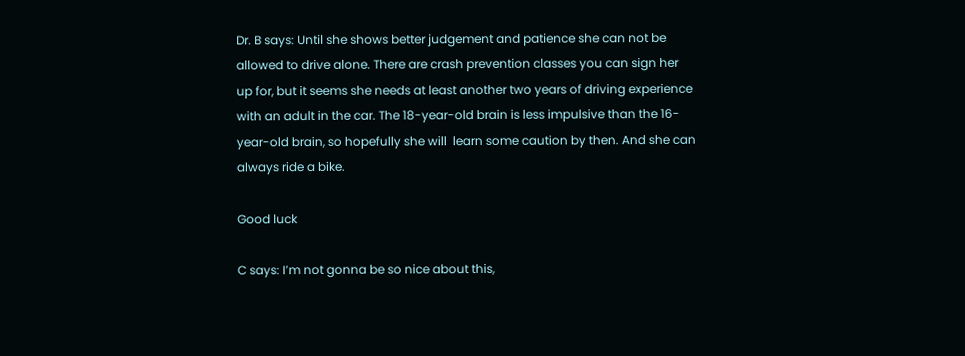Dr. B says: Until she shows better judgement and patience she can not be allowed to drive alone. There are crash prevention classes you can sign her up for, but it seems she needs at least another two years of driving experience with an adult in the car. The 18-year-old brain is less impulsive than the 16-year-old brain, so hopefully she will  learn some caution by then. And she can always ride a bike.

Good luck

C says: I’m not gonna be so nice about this,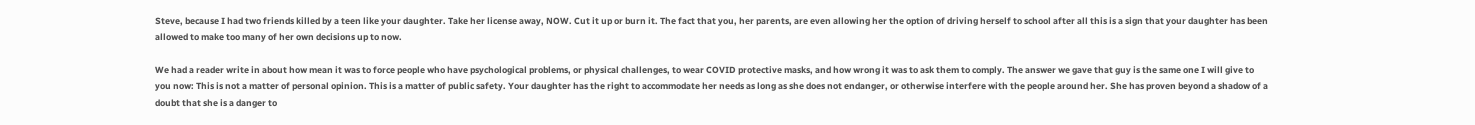Steve, because I had two friends killed by a teen like your daughter. Take her license away, NOW. Cut it up or burn it. The fact that you, her parents, are even allowing her the option of driving herself to school after all this is a sign that your daughter has been allowed to make too many of her own decisions up to now.

We had a reader write in about how mean it was to force people who have psychological problems, or physical challenges, to wear COVID protective masks, and how wrong it was to ask them to comply. The answer we gave that guy is the same one I will give to you now: This is not a matter of personal opinion. This is a matter of public safety. Your daughter has the right to accommodate her needs as long as she does not endanger, or otherwise interfere with the people around her. She has proven beyond a shadow of a doubt that she is a danger to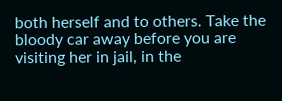both herself and to others. Take the bloody car away before you are visiting her in jail, in the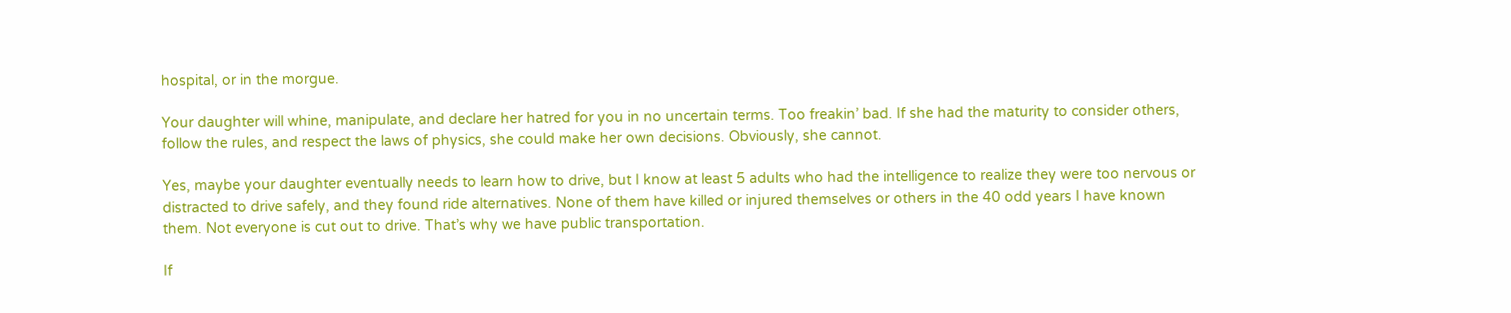hospital, or in the morgue.

Your daughter will whine, manipulate, and declare her hatred for you in no uncertain terms. Too freakin’ bad. If she had the maturity to consider others, follow the rules, and respect the laws of physics, she could make her own decisions. Obviously, she cannot.

Yes, maybe your daughter eventually needs to learn how to drive, but I know at least 5 adults who had the intelligence to realize they were too nervous or distracted to drive safely, and they found ride alternatives. None of them have killed or injured themselves or others in the 40 odd years I have known them. Not everyone is cut out to drive. That’s why we have public transportation.

If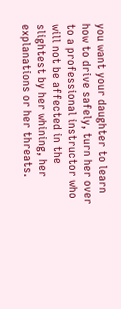you want your daughter to learn how to drive safely, turn her over to a professional instructor who will not be affected in the slightest by her whining, her explanations or her threats.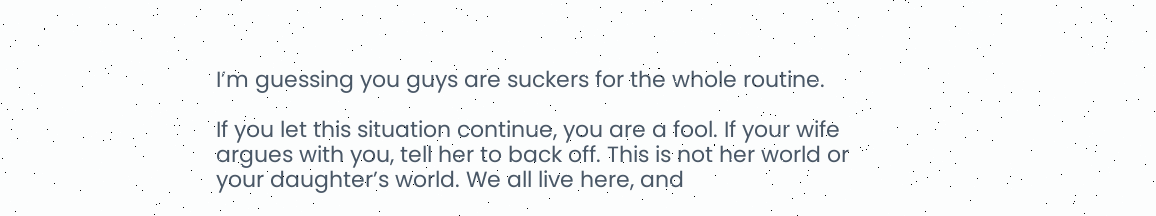I’m guessing you guys are suckers for the whole routine.

If you let this situation continue, you are a fool. If your wife argues with you, tell her to back off. This is not her world or your daughter’s world. We all live here, and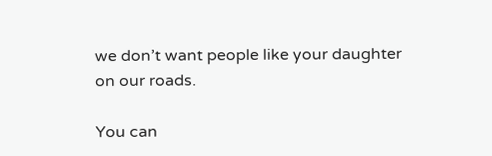we don’t want people like your daughter on our roads.

You can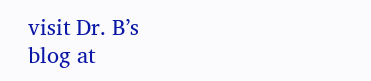visit Dr. B’s blog at